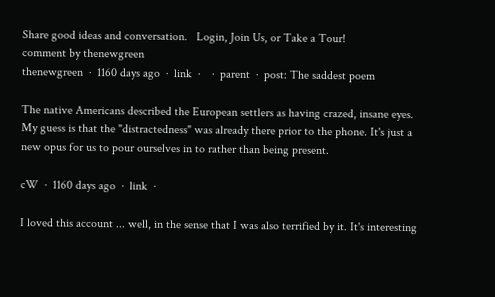Share good ideas and conversation.   Login, Join Us, or Take a Tour!
comment by thenewgreen
thenewgreen  ·  1160 days ago  ·  link  ·    ·  parent  ·  post: The saddest poem

The native Americans described the European settlers as having crazed, insane eyes. My guess is that the "distractedness" was already there prior to the phone. It's just a new opus for us to pour ourselves in to rather than being present.

cW  ·  1160 days ago  ·  link  ·

I loved this account ... well, in the sense that I was also terrified by it. It's interesting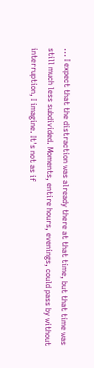... I expect that the distraction was already there at that time, but that time was still much less subdivided. Moments, entire hours, evenings, could pass by without interruption, I imagine. It's not as if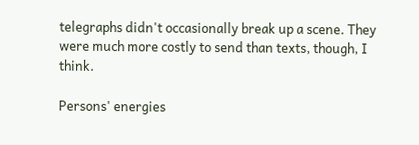telegraphs didn't occasionally break up a scene. They were much more costly to send than texts, though, I think.

Persons' energies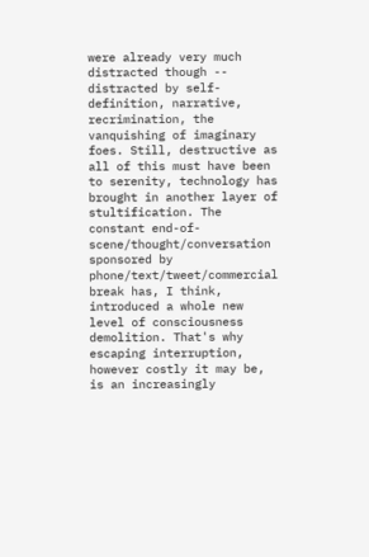were already very much distracted though -- distracted by self-definition, narrative, recrimination, the vanquishing of imaginary foes. Still, destructive as all of this must have been to serenity, technology has brought in another layer of stultification. The constant end-of-scene/thought/conversation sponsored by phone/text/tweet/commercial break has, I think, introduced a whole new level of consciousness demolition. That's why escaping interruption, however costly it may be, is an increasingly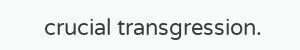crucial transgression.